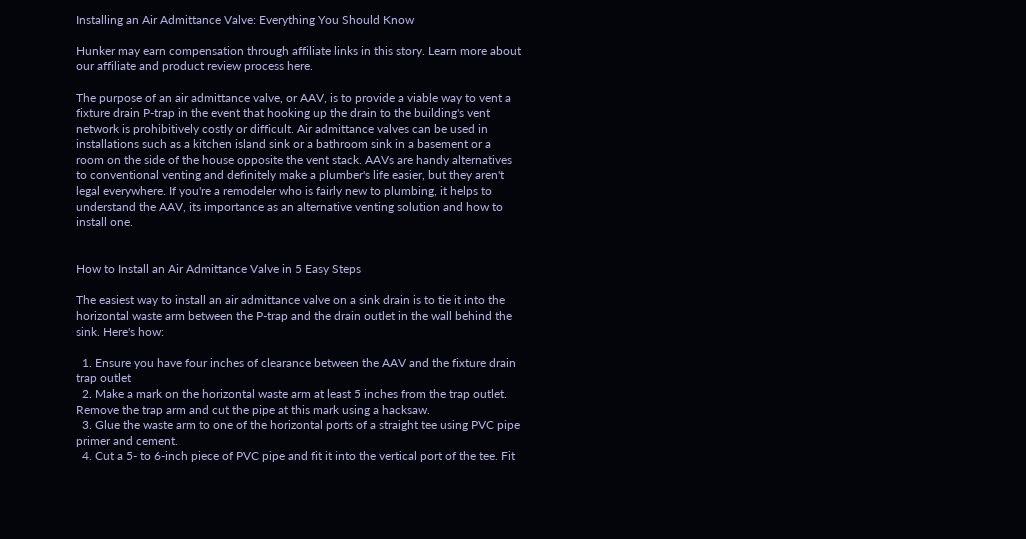Installing an Air Admittance Valve: Everything You Should Know

Hunker may earn compensation through affiliate links in this story. Learn more about our affiliate and product review process here.

The purpose of an air admittance valve, or AAV, is to provide a viable way to vent a fixture drain P-trap in the event that hooking up the drain to the building's vent network is prohibitively costly or difficult. Air admittance valves can be used in installations such as a kitchen island sink or a bathroom sink in a basement or a room on the side of the house opposite the vent stack. AAVs are handy alternatives to conventional venting and definitely make a plumber's life easier, but they aren't legal everywhere. If you're a remodeler who is fairly new to plumbing, it helps to understand the AAV, its importance as an alternative venting solution and how to install one.


How to Install an Air Admittance Valve in 5 Easy Steps

The easiest way to install an air admittance valve on a sink drain is to tie it into the horizontal waste arm between the P-trap and the drain outlet in the wall behind the sink. Here's how:

  1. Ensure you have four inches of clearance between the AAV and the fixture drain trap outlet
  2. Make a mark on the horizontal waste arm at least 5 inches from the trap outlet. Remove the trap arm and cut the pipe at this mark using a hacksaw.
  3. Glue the waste arm to one of the horizontal ports of a straight tee using PVC pipe primer and cement.
  4. Cut a 5- to 6-inch piece of PVC pipe and fit it into the vertical port of the tee. Fit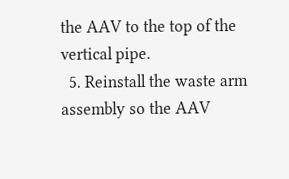the AAV to the top of the vertical pipe.
  5. Reinstall the waste arm assembly so the AAV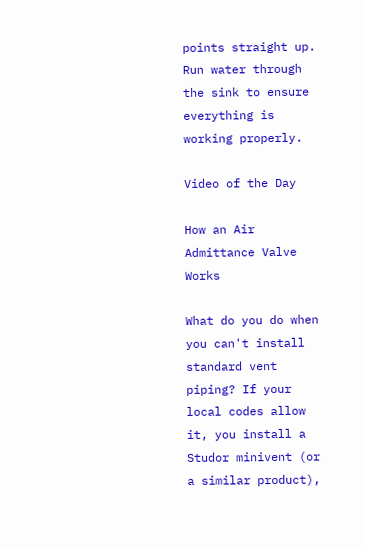points straight up. Run water through the sink to ensure everything is working properly.

Video of the Day

How an Air Admittance Valve Works

What do you do when you can't install standard vent piping? If your local codes allow it, you install a Studor minivent (or a similar product),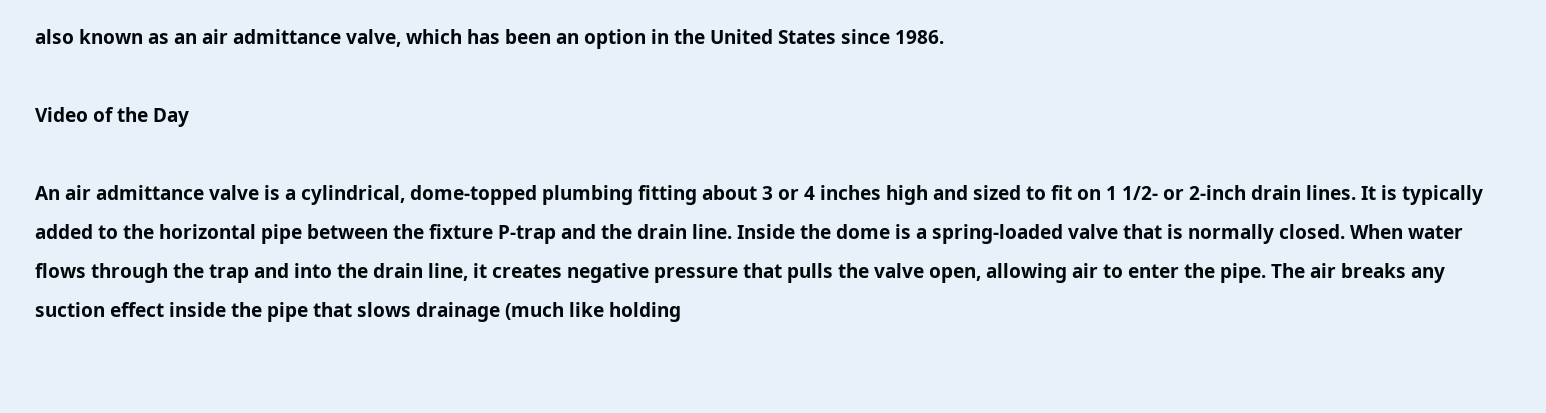also known as an air admittance valve, which has been an option in the United States since 1986.

Video of the Day

An air admittance valve is a cylindrical, dome-topped plumbing fitting about 3 or 4 inches high and sized to fit on 1 1/2- or 2-inch drain lines. It is typically added to the horizontal pipe between the fixture P-trap and the drain line. Inside the dome is a spring-loaded valve that is normally closed. When water flows through the trap and into the drain line, it creates negative pressure that pulls the valve open, allowing air to enter the pipe. The air breaks any suction effect inside the pipe that slows drainage (much like holding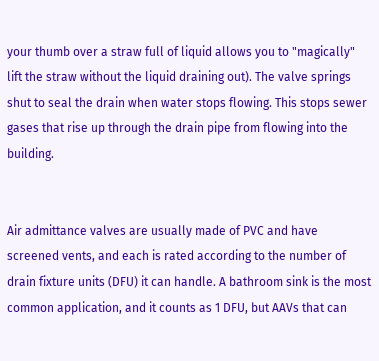your thumb over a straw full of liquid allows you to "magically" lift the straw without the liquid draining out). The valve springs shut to seal the drain when water stops flowing. This stops sewer gases that rise up through the drain pipe from flowing into the building.


Air admittance valves are usually made of PVC and have screened vents, and each is rated according to the number of drain fixture units (DFU) it can handle. A bathroom sink is the most common application, and it counts as 1 DFU, but AAVs that can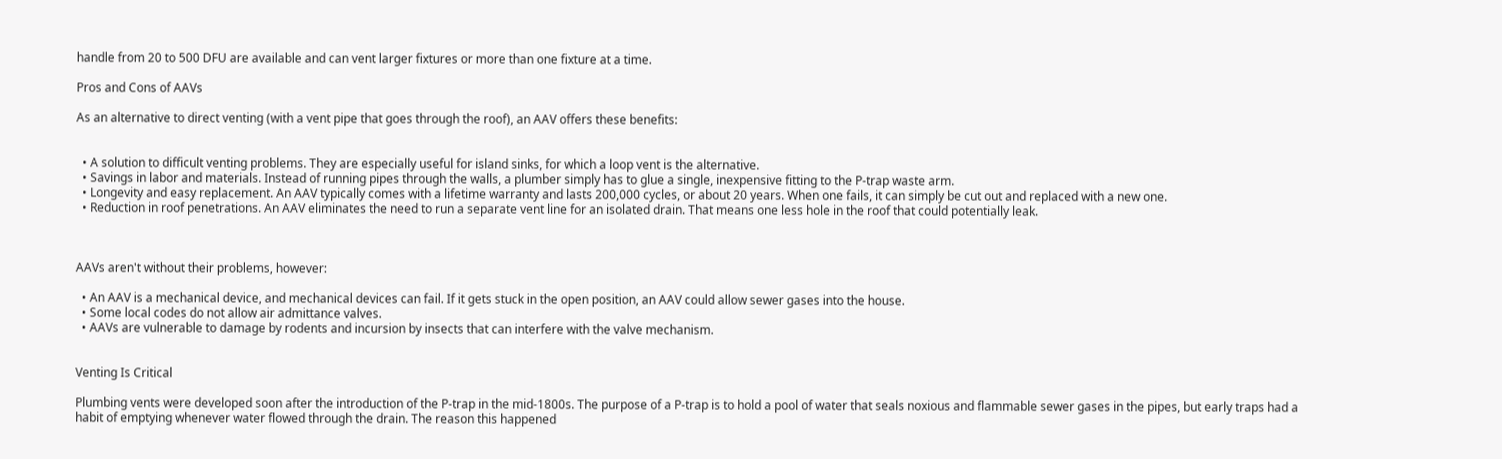handle from 20 to 500 DFU are available and can vent larger fixtures or more than one fixture at a time.

Pros and Cons of AAVs

As an alternative to direct venting (with a vent pipe that goes through the roof), an AAV offers these benefits:


  • A solution to difficult venting problems. They are especially useful for island sinks, for which a loop vent is the alternative.
  • Savings in labor and materials. Instead of running pipes through the walls, a plumber simply has to glue a single, inexpensive fitting to the P-trap waste arm.
  • Longevity and easy replacement. An AAV typically comes with a lifetime warranty and lasts 200,000 cycles, or about 20 years. When one fails, it can simply be cut out and replaced with a new one.
  • Reduction in roof penetrations. An AAV eliminates the need to run a separate vent line for an isolated drain. That means one less hole in the roof that could potentially leak.



AAVs aren't without their problems, however:

  • An AAV is a mechanical device, and mechanical devices can fail. If it gets stuck in the open position, an AAV could allow sewer gases into the house.
  • Some local codes do not allow air admittance valves.
  • AAVs are vulnerable to damage by rodents and incursion by insects that can interfere with the valve mechanism.


Venting Is Critical

Plumbing vents were developed soon after the introduction of the P-trap in the mid-1800s. The purpose of a P-trap is to hold a pool of water that seals noxious and flammable sewer gases in the pipes, but early traps had a habit of emptying whenever water flowed through the drain. The reason this happened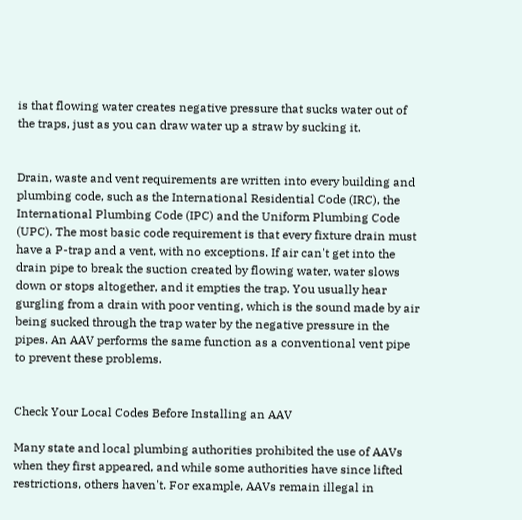is that flowing water creates negative pressure that sucks water out of the traps, just as you can draw water up a straw by sucking it.


Drain, waste and vent requirements are written into every building and plumbing code, such as the International Residential Code (IRC), the International Plumbing Code (IPC) and the Uniform Plumbing Code (UPC). The most basic code requirement is that every fixture drain must have a P-trap and a vent, with no exceptions. If air can't get into the drain pipe to break the suction created by flowing water, water slows down or stops altogether, and it empties the trap. You usually hear gurgling from a drain with poor venting, which is the sound made by air being sucked through the trap water by the negative pressure in the pipes. An AAV performs the same function as a conventional vent pipe to prevent these problems.


Check Your Local Codes Before Installing an AAV

Many state and local plumbing authorities prohibited the use of AAVs when they first appeared, and while some authorities have since lifted restrictions, others haven't. For example, AAVs remain illegal in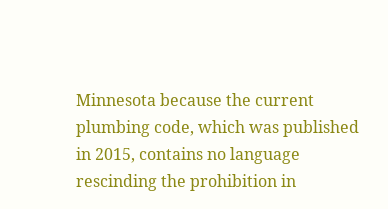Minnesota because the current plumbing code, which was published in 2015, contains no language rescinding the prohibition in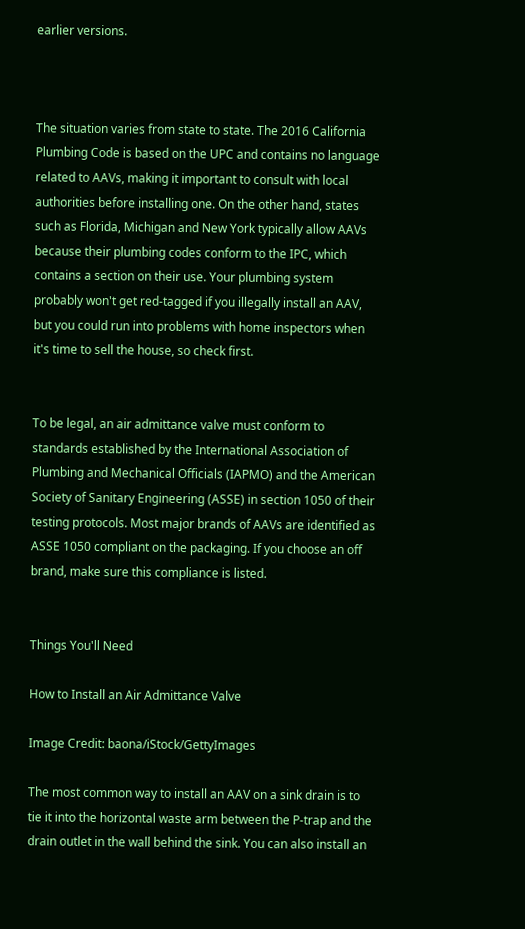earlier versions.



The situation varies from state to state. The 2016 California Plumbing Code is based on the UPC and contains no language related to AAVs, making it important to consult with local authorities before installing one. On the other hand, states such as Florida, Michigan and New York typically allow AAVs because their plumbing codes conform to the IPC, which contains a section on their use. Your plumbing system probably won't get red-tagged if you illegally install an AAV, but you could run into problems with home inspectors when it's time to sell the house, so check first.


To be legal, an air admittance valve must conform to standards established by the International Association of Plumbing and Mechanical Officials (IAPMO) and the American Society of Sanitary Engineering (ASSE) in section 1050 of their testing protocols. Most major brands of AAVs are identified as ASSE 1050 compliant on the packaging. If you choose an off brand, make sure this compliance is listed.


Things You'll Need

How to Install an Air Admittance Valve

Image Credit: baona/iStock/GettyImages

The most common way to install an AAV on a sink drain is to tie it into the horizontal waste arm between the P-trap and the drain outlet in the wall behind the sink. You can also install an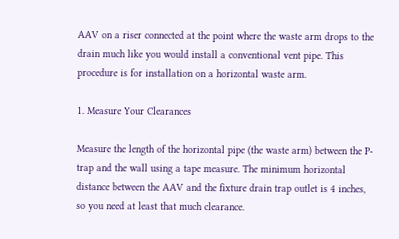AAV on a riser connected at the point where the waste arm drops to the drain much like you would install a conventional vent pipe. This procedure is for installation on a horizontal waste arm.

1. Measure Your Clearances

Measure the length of the horizontal pipe (the waste arm) between the P-trap and the wall using a tape measure. The minimum horizontal distance between the AAV and the fixture drain trap outlet is 4 inches, so you need at least that much clearance.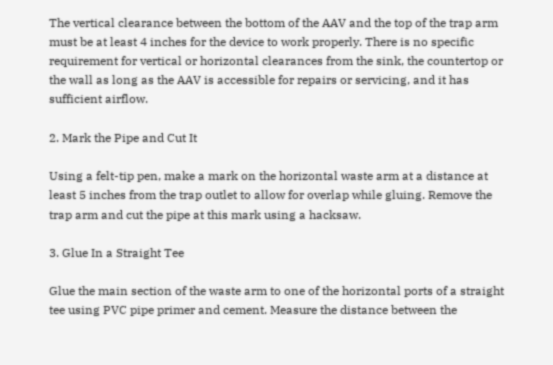The vertical clearance between the bottom of the AAV and the top of the trap arm must be at least 4 inches for the device to work properly. There is no specific requirement for vertical or horizontal clearances from the sink, the countertop or the wall as long as the AAV is accessible for repairs or servicing, and it has sufficient airflow.

2. Mark the Pipe and Cut It

Using a felt-tip pen, make a mark on the horizontal waste arm at a distance at least 5 inches from the trap outlet to allow for overlap while gluing. Remove the trap arm and cut the pipe at this mark using a hacksaw.

3. Glue In a Straight Tee

Glue the main section of the waste arm to one of the horizontal ports of a straight tee using PVC pipe primer and cement. Measure the distance between the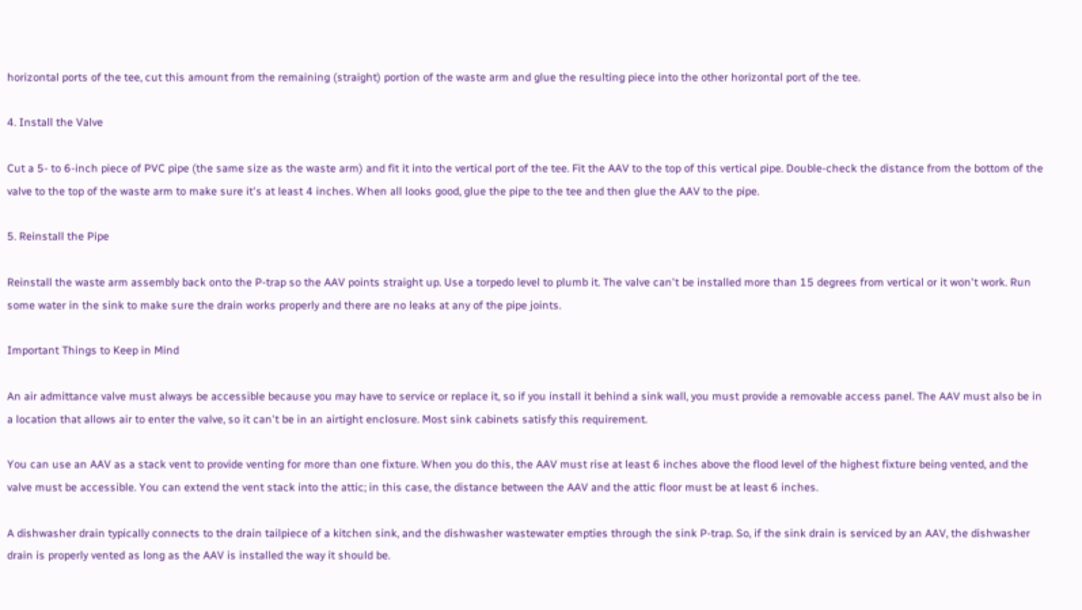horizontal ports of the tee, cut this amount from the remaining (straight) portion of the waste arm and glue the resulting piece into the other horizontal port of the tee.

4. Install the Valve

Cut a 5- to 6-inch piece of PVC pipe (the same size as the waste arm) and fit it into the vertical port of the tee. Fit the AAV to the top of this vertical pipe. Double-check the distance from the bottom of the valve to the top of the waste arm to make sure it's at least 4 inches. When all looks good, glue the pipe to the tee and then glue the AAV to the pipe.

5. Reinstall the Pipe

Reinstall the waste arm assembly back onto the P-trap so the AAV points straight up. Use a torpedo level to plumb it. The valve can't be installed more than 15 degrees from vertical or it won't work. Run some water in the sink to make sure the drain works properly and there are no leaks at any of the pipe joints.

Important Things to Keep in Mind

An air admittance valve must always be accessible because you may have to service or replace it, so if you install it behind a sink wall, you must provide a removable access panel. The AAV must also be in a location that allows air to enter the valve, so it can't be in an airtight enclosure. Most sink cabinets satisfy this requirement.

You can use an AAV as a stack vent to provide venting for more than one fixture. When you do this, the AAV must rise at least 6 inches above the flood level of the highest fixture being vented, and the valve must be accessible. You can extend the vent stack into the attic; in this case, the distance between the AAV and the attic floor must be at least 6 inches.

A dishwasher drain typically connects to the drain tailpiece of a kitchen sink, and the dishwasher wastewater empties through the sink P-trap. So, if the sink drain is serviced by an AAV, the dishwasher drain is properly vented as long as the AAV is installed the way it should be.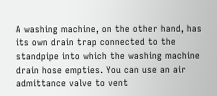A washing machine, on the other hand, has its own drain trap connected to the standpipe into which the washing machine drain hose empties. You can use an air admittance valve to vent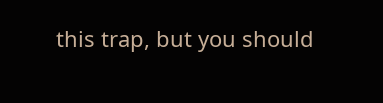this trap, but you should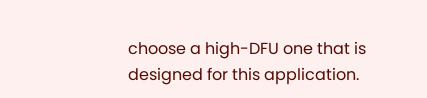choose a high-DFU one that is designed for this application.